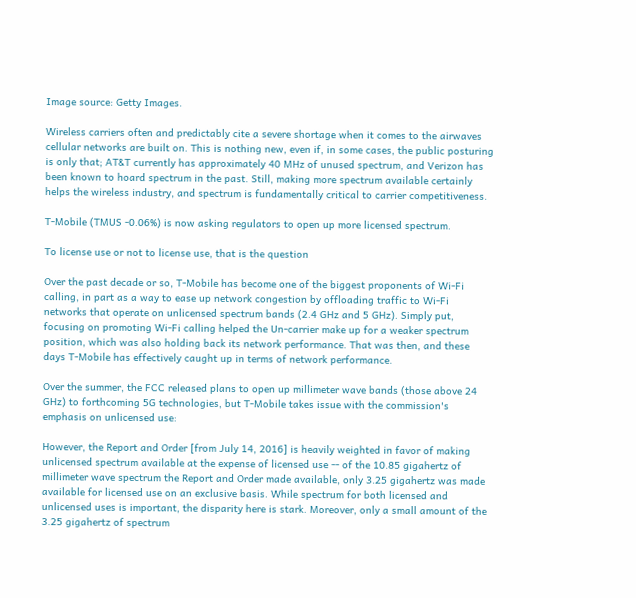Image source: Getty Images.

Wireless carriers often and predictably cite a severe shortage when it comes to the airwaves cellular networks are built on. This is nothing new, even if, in some cases, the public posturing is only that; AT&T currently has approximately 40 MHz of unused spectrum, and Verizon has been known to hoard spectrum in the past. Still, making more spectrum available certainly helps the wireless industry, and spectrum is fundamentally critical to carrier competitiveness.

T-Mobile (TMUS -0.06%) is now asking regulators to open up more licensed spectrum.

To license use or not to license use, that is the question

Over the past decade or so, T-Mobile has become one of the biggest proponents of Wi-Fi calling, in part as a way to ease up network congestion by offloading traffic to Wi-Fi networks that operate on unlicensed spectrum bands (2.4 GHz and 5 GHz). Simply put, focusing on promoting Wi-Fi calling helped the Un-carrier make up for a weaker spectrum position, which was also holding back its network performance. That was then, and these days T-Mobile has effectively caught up in terms of network performance.

Over the summer, the FCC released plans to open up millimeter wave bands (those above 24 GHz) to forthcoming 5G technologies, but T-Mobile takes issue with the commission's emphasis on unlicensed use:

However, the Report and Order [from July 14, 2016] is heavily weighted in favor of making unlicensed spectrum available at the expense of licensed use -- of the 10.85 gigahertz of millimeter wave spectrum the Report and Order made available, only 3.25 gigahertz was made available for licensed use on an exclusive basis. While spectrum for both licensed and unlicensed uses is important, the disparity here is stark. Moreover, only a small amount of the 3.25 gigahertz of spectrum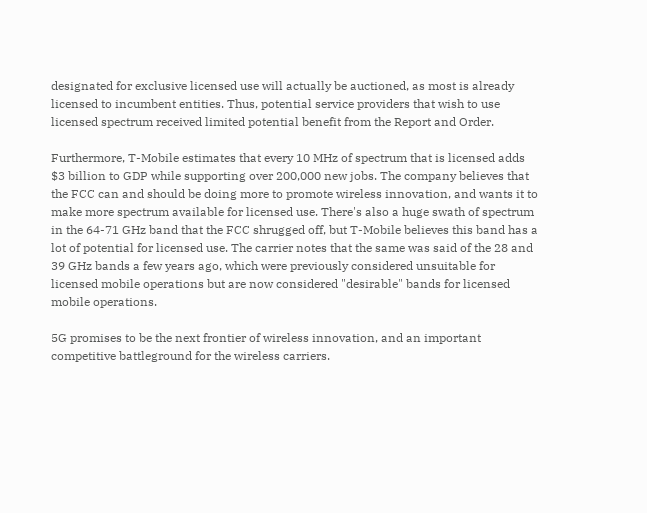designated for exclusive licensed use will actually be auctioned, as most is already licensed to incumbent entities. Thus, potential service providers that wish to use licensed spectrum received limited potential benefit from the Report and Order.

Furthermore, T-Mobile estimates that every 10 MHz of spectrum that is licensed adds $3 billion to GDP while supporting over 200,000 new jobs. The company believes that the FCC can and should be doing more to promote wireless innovation, and wants it to make more spectrum available for licensed use. There's also a huge swath of spectrum in the 64-71 GHz band that the FCC shrugged off, but T-Mobile believes this band has a lot of potential for licensed use. The carrier notes that the same was said of the 28 and 39 GHz bands a few years ago, which were previously considered unsuitable for licensed mobile operations but are now considered "desirable" bands for licensed mobile operations.

5G promises to be the next frontier of wireless innovation, and an important competitive battleground for the wireless carriers.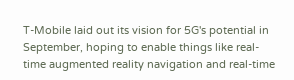T-Mobile laid out its vision for 5G's potential in September, hoping to enable things like real-time augmented reality navigation and real-time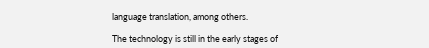language translation, among others.

The technology is still in the early stages of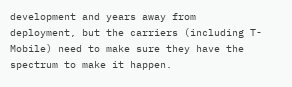development and years away from deployment, but the carriers (including T-Mobile) need to make sure they have the spectrum to make it happen.